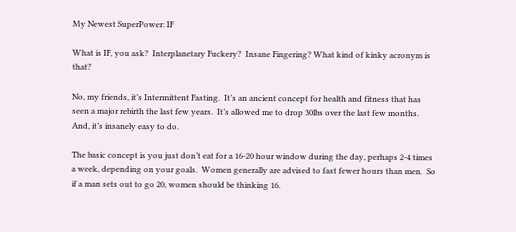My Newest SuperPower: IF

What is IF, you ask?  Interplanetary Fuckery?  Insane Fingering? What kind of kinky acronym is that?

No, my friends, it’s Intermittent Fasting.  It’s an ancient concept for health and fitness that has seen a major rebirth the last few years.  It’s allowed me to drop 30lbs over the last few months.  And, it’s insanely easy to do.

The basic concept is you just don’t eat for a 16-20 hour window during the day, perhaps 2-4 times a week, depending on your goals.  Women generally are advised to fast fewer hours than men.  So if a man sets out to go 20, women should be thinking 16.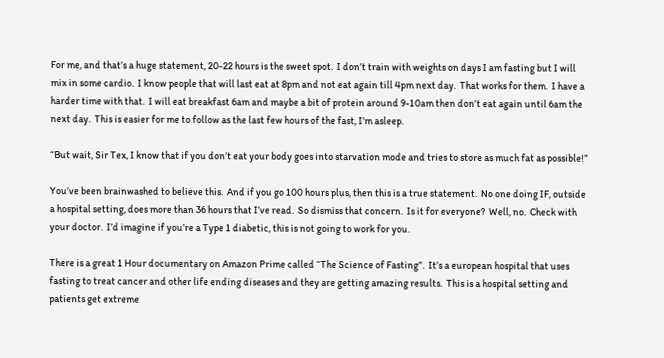For me, and that’s a huge statement, 20-22 hours is the sweet spot.  I don’t train with weights on days I am fasting but I will mix in some cardio.  I know people that will last eat at 8pm and not eat again till 4pm next day.  That works for them.  I have a harder time with that.  I will eat breakfast 6am and maybe a bit of protein around 9-10am then don’t eat again until 6am the next day.  This is easier for me to follow as the last few hours of the fast, I’m asleep.

“But wait, Sir Tex, I know that if you don’t eat your body goes into starvation mode and tries to store as much fat as possible!”

You’ve been brainwashed to believe this.  And if you go 100 hours plus, then this is a true statement.  No one doing IF, outside a hospital setting, does more than 36 hours that I’ve read.  So dismiss that concern.  Is it for everyone?  Well, no.  Check with your doctor.  I’d imagine if you’re a Type 1 diabetic, this is not going to work for you.

There is a great 1 Hour documentary on Amazon Prime called “The Science of Fasting”.  It’s a european hospital that uses fasting to treat cancer and other life ending diseases and they are getting amazing results.  This is a hospital setting and patients get extreme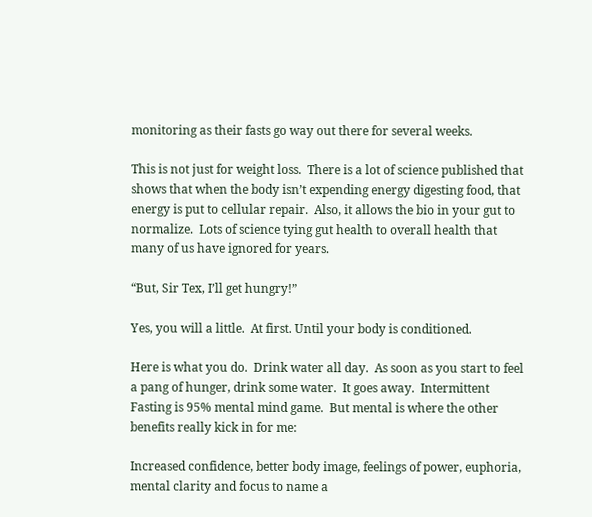monitoring as their fasts go way out there for several weeks.

This is not just for weight loss.  There is a lot of science published that shows that when the body isn’t expending energy digesting food, that energy is put to cellular repair.  Also, it allows the bio in your gut to normalize.  Lots of science tying gut health to overall health that many of us have ignored for years.

“But, Sir Tex, I’ll get hungry!”

Yes, you will a little.  At first. Until your body is conditioned.

Here is what you do.  Drink water all day.  As soon as you start to feel a pang of hunger, drink some water.  It goes away.  Intermittent Fasting is 95% mental mind game.  But mental is where the other benefits really kick in for me:

Increased confidence, better body image, feelings of power, euphoria, mental clarity and focus to name a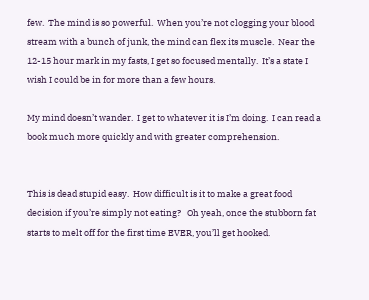few.  The mind is so powerful.  When you’re not clogging your blood stream with a bunch of junk, the mind can flex its muscle.  Near the 12-15 hour mark in my fasts, I get so focused mentally.  It’s a state I wish I could be in for more than a few hours.

My mind doesn’t wander.  I get to whatever it is I’m doing.  I can read a book much more quickly and with greater comprehension.


This is dead stupid easy.  How difficult is it to make a great food decision if you’re simply not eating?   Oh yeah, once the stubborn fat starts to melt off for the first time EVER, you’ll get hooked.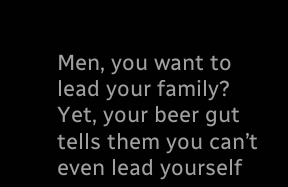Men, you want to lead your family?  Yet, your beer gut tells them you can’t even lead yourself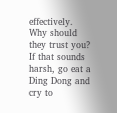effectively.  Why should they trust you?  If that sounds harsh, go eat a Ding Dong and cry to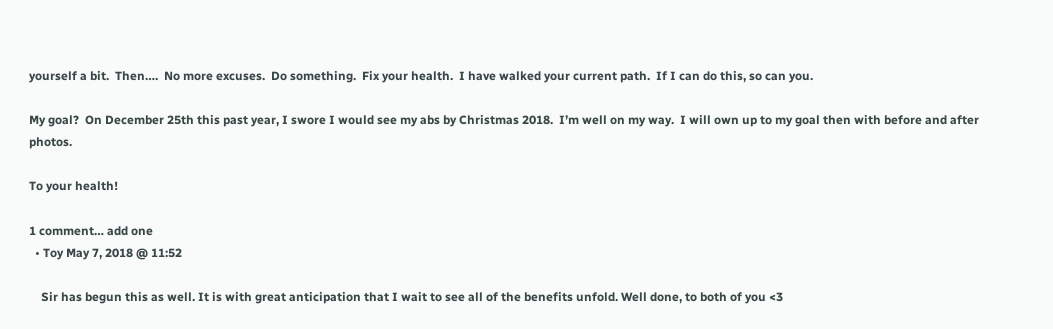yourself a bit.  Then….  No more excuses.  Do something.  Fix your health.  I have walked your current path.  If I can do this, so can you.

My goal?  On December 25th this past year, I swore I would see my abs by Christmas 2018.  I’m well on my way.  I will own up to my goal then with before and after photos.

To your health!

1 comment… add one
  • Toy May 7, 2018 @ 11:52

    Sir has begun this as well. It is with great anticipation that I wait to see all of the benefits unfold. Well done, to both of you <3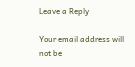Leave a Reply

Your email address will not be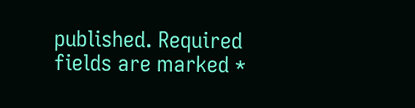published. Required fields are marked *